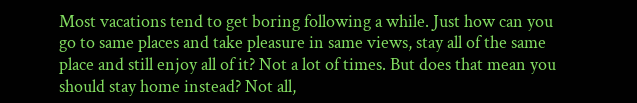Most vacations tend to get boring following a while. Just how can you go to same places and take pleasure in same views, stay all of the same place and still enjoy all of it? Not a lot of times. But does that mean you should stay home instead? Not all,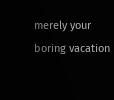merely your boring vacation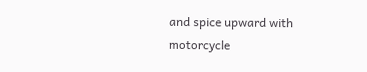and spice upward with motorcycle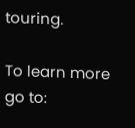touring.

To learn more go to: